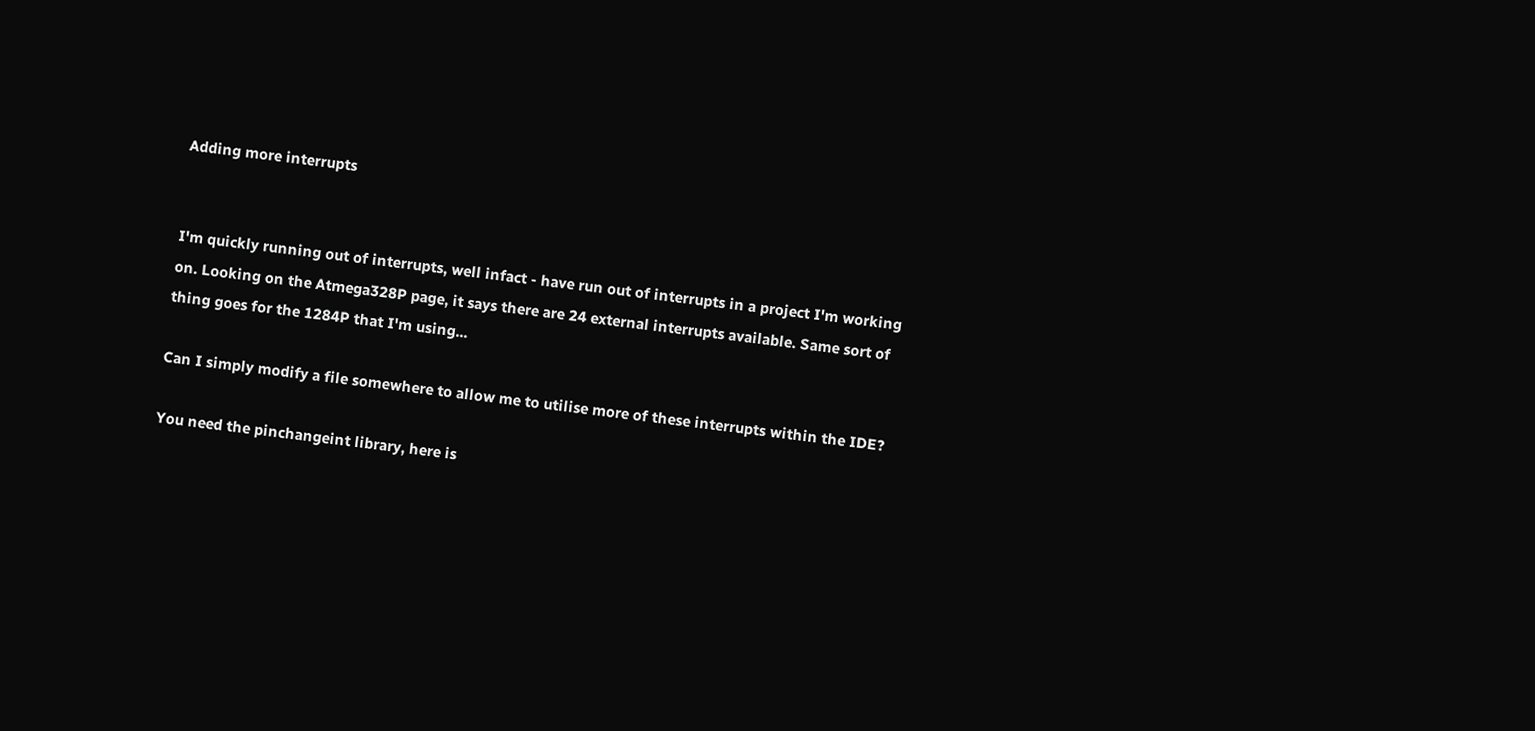Adding more interrupts


I'm quickly running out of interrupts, well infact - have run out of interrupts in a project I'm working on. Looking on the Atmega328P page, it says there are 24 external interrupts available. Same sort of thing goes for the 1284P that I'm using...

Can I simply modify a file somewhere to allow me to utilise more of these interrupts within the IDE?

You need the pinchangeint library, here is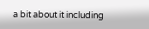a bit about it including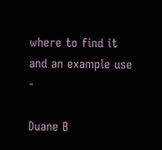where to find it and an example use -

Duane B